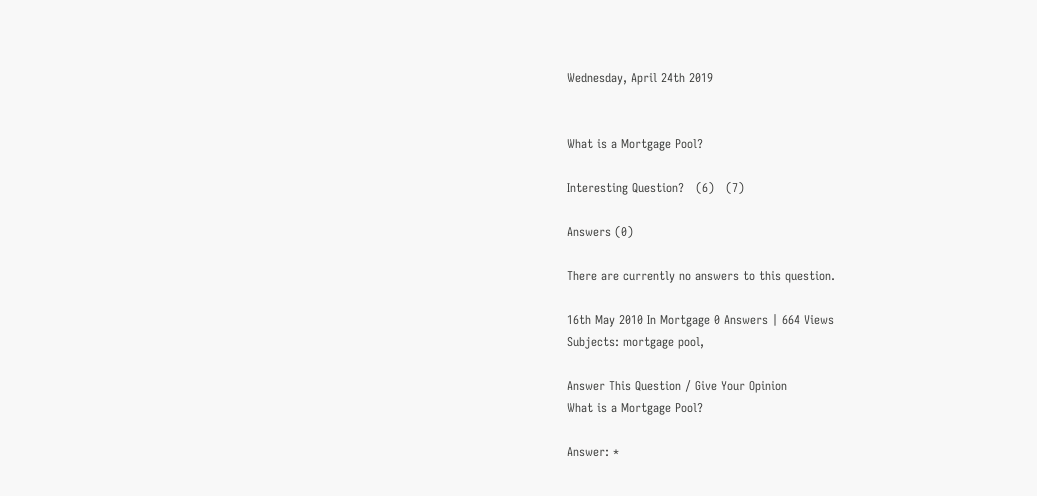Wednesday, April 24th 2019


What is a Mortgage Pool?

Interesting Question?   (6)   (7)

Answers (0)

There are currently no answers to this question.

16th May 2010 In Mortgage 0 Answers | 664 Views
Subjects: mortgage pool,

Answer This Question / Give Your Opinion
What is a Mortgage Pool?

Answer: *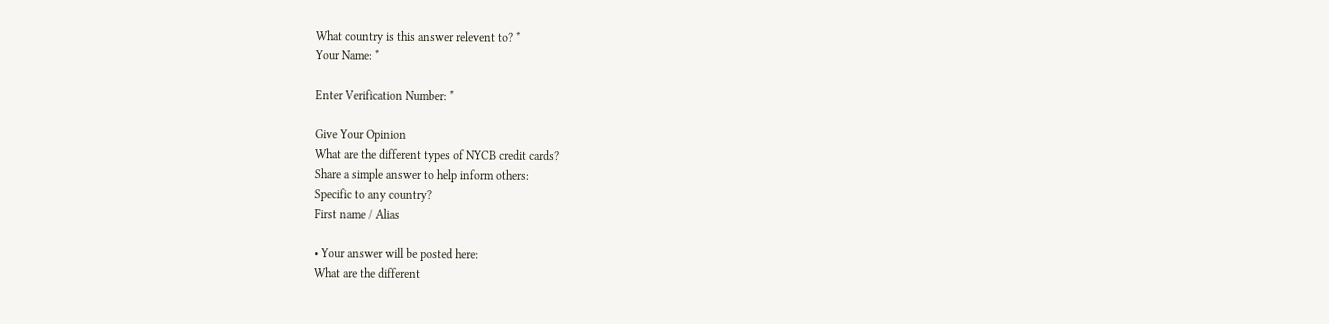What country is this answer relevent to? *
Your Name: *

Enter Verification Number: *

Give Your Opinion
What are the different types of NYCB credit cards?
Share a simple answer to help inform others:
Specific to any country?
First name / Alias

• Your answer will be posted here:
What are the different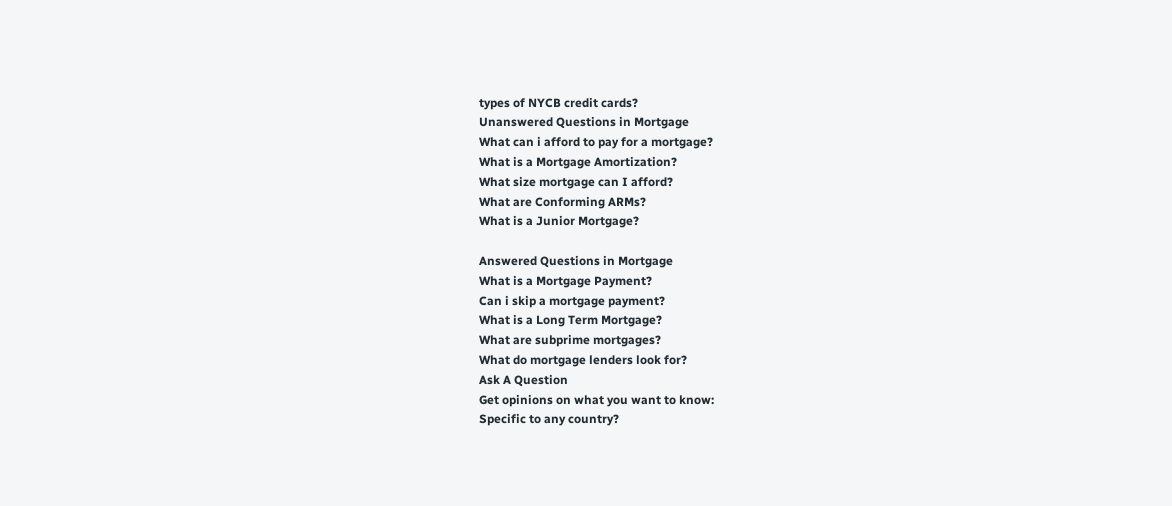types of NYCB credit cards?
Unanswered Questions in Mortgage
What can i afford to pay for a mortgage?
What is a Mortgage Amortization?
What size mortgage can I afford?
What are Conforming ARMs?
What is a Junior Mortgage?

Answered Questions in Mortgage
What is a Mortgage Payment?
Can i skip a mortgage payment?
What is a Long Term Mortgage?
What are subprime mortgages?
What do mortgage lenders look for?
Ask A Question
Get opinions on what you want to know:
Specific to any country?